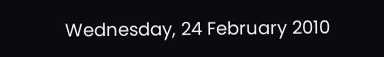Wednesday, 24 February 2010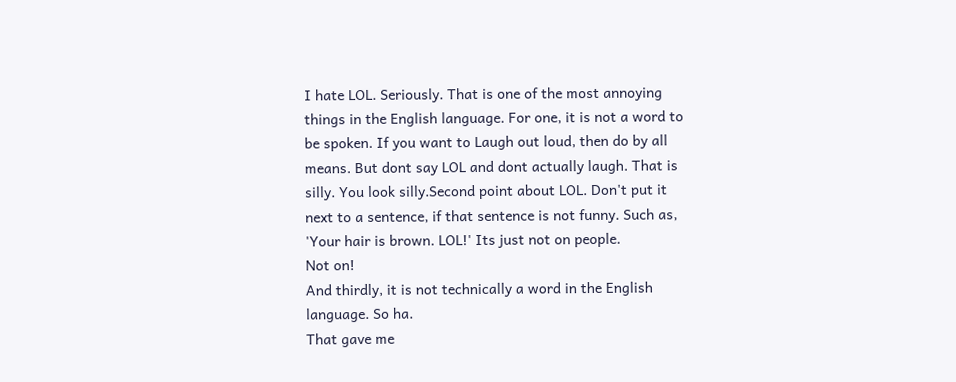I hate LOL. Seriously. That is one of the most annoying things in the English language. For one, it is not a word to be spoken. If you want to Laugh out loud, then do by all means. But dont say LOL and dont actually laugh. That is silly. You look silly.Second point about LOL. Don't put it next to a sentence, if that sentence is not funny. Such as, 'Your hair is brown. LOL!' Its just not on people.
Not on!
And thirdly, it is not technically a word in the English language. So ha.
That gave me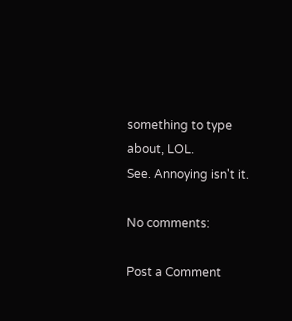something to type about, LOL.
See. Annoying isn't it.

No comments:

Post a Comment